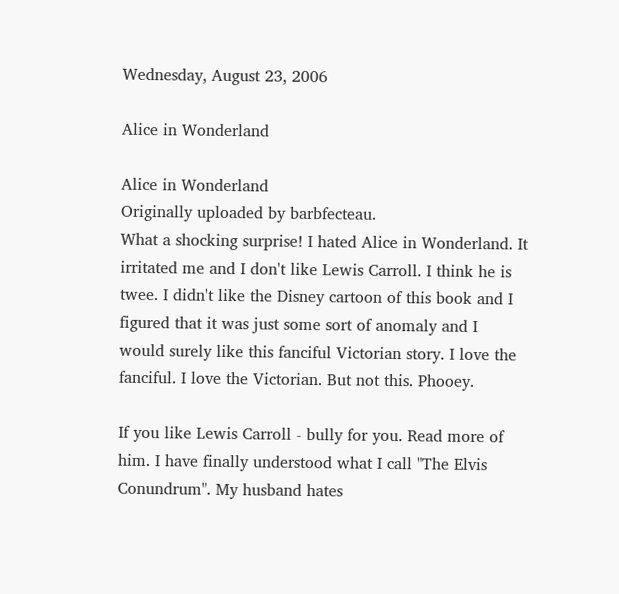Wednesday, August 23, 2006

Alice in Wonderland

Alice in Wonderland
Originally uploaded by barbfecteau.
What a shocking surprise! I hated Alice in Wonderland. It irritated me and I don't like Lewis Carroll. I think he is twee. I didn't like the Disney cartoon of this book and I figured that it was just some sort of anomaly and I would surely like this fanciful Victorian story. I love the fanciful. I love the Victorian. But not this. Phooey.

If you like Lewis Carroll - bully for you. Read more of him. I have finally understood what I call "The Elvis Conundrum". My husband hates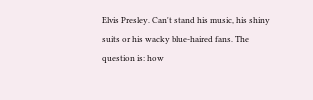Elvis Presley. Can't stand his music, his shiny suits or his wacky blue-haired fans. The question is: how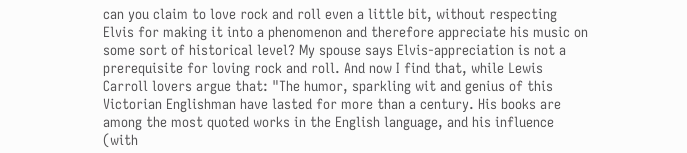can you claim to love rock and roll even a little bit, without respecting Elvis for making it into a phenomenon and therefore appreciate his music on some sort of historical level? My spouse says Elvis-appreciation is not a prerequisite for loving rock and roll. And now I find that, while Lewis Carroll lovers argue that: "The humor, sparkling wit and genius of this Victorian Englishman have lasted for more than a century. His books are among the most quoted works in the English language, and his influence (with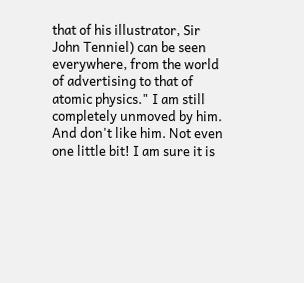that of his illustrator, Sir John Tenniel) can be seen everywhere, from the world of advertising to that of atomic physics." I am still completely unmoved by him. And don't like him. Not even one little bit! I am sure it is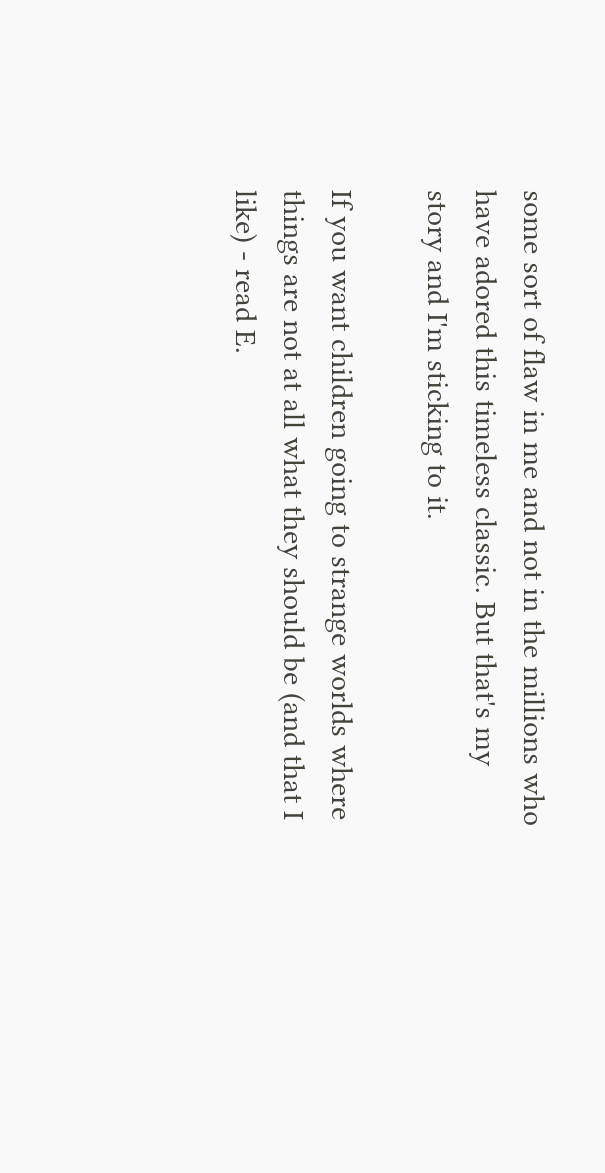some sort of flaw in me and not in the millions who have adored this timeless classic. But that's my story and I'm sticking to it.

If you want children going to strange worlds where things are not at all what they should be (and that I like) - read E.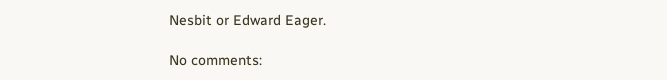Nesbit or Edward Eager.

No comments: